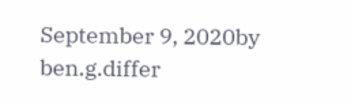September 9, 2020by ben.g.differ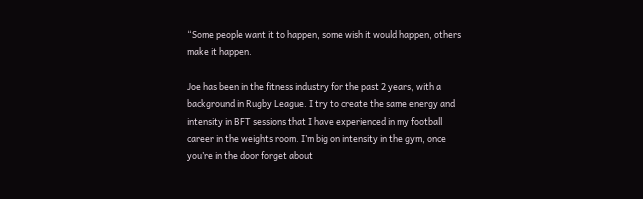“Some people want it to happen, some wish it would happen, others make it happen.

Joe has been in the fitness industry for the past 2 years, with a background in Rugby League. I try to create the same energy and intensity in BFT sessions that I have experienced in my football career in the weights room. I’m big on intensity in the gym, once you’re in the door forget about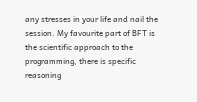any stresses in your life and nail the session. My favourite part of BFT is the scientific approach to the programming, there is specific reasoning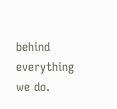behind everything we do.